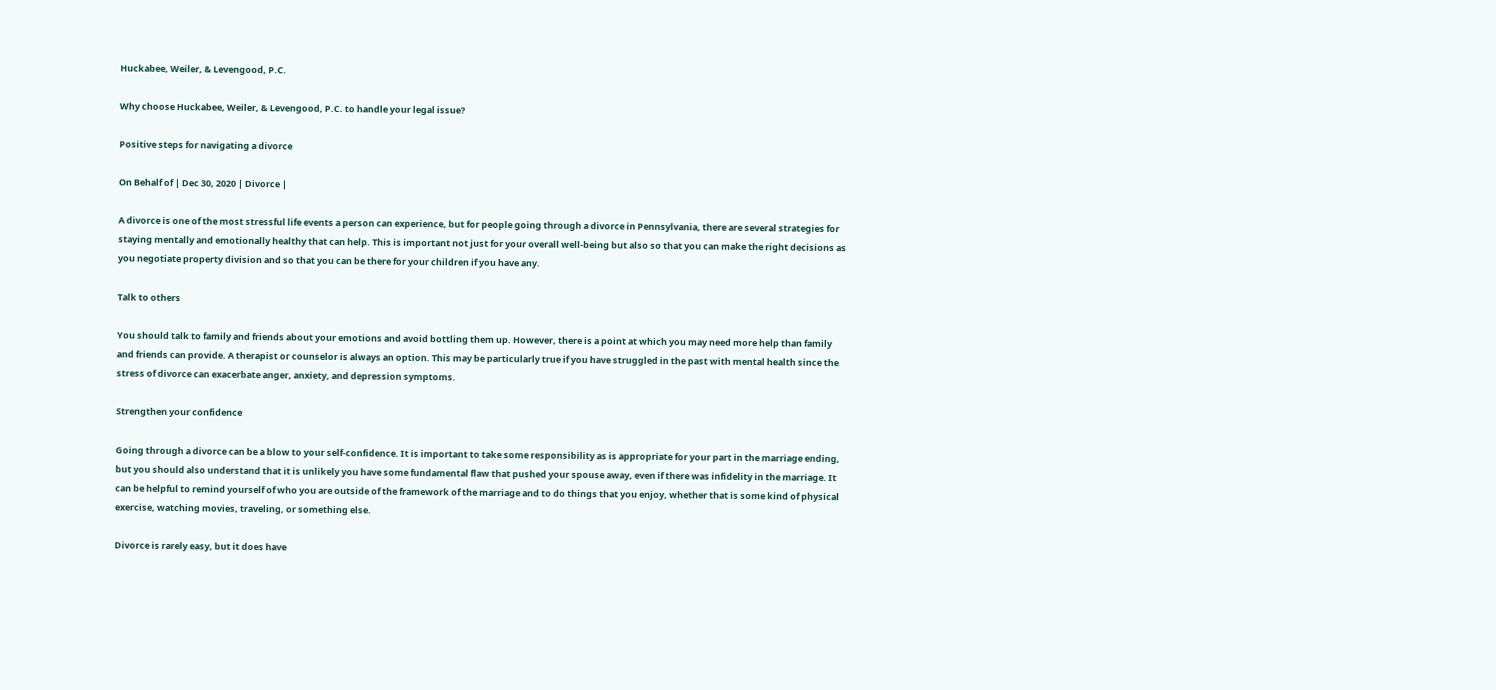Huckabee, Weiler, & Levengood, P.C.

Why choose Huckabee, Weiler, & Levengood, P.C. to handle your legal issue?

Positive steps for navigating a divorce

On Behalf of | Dec 30, 2020 | Divorce |

A divorce is one of the most stressful life events a person can experience, but for people going through a divorce in Pennsylvania, there are several strategies for staying mentally and emotionally healthy that can help. This is important not just for your overall well-being but also so that you can make the right decisions as you negotiate property division and so that you can be there for your children if you have any.

Talk to others

You should talk to family and friends about your emotions and avoid bottling them up. However, there is a point at which you may need more help than family and friends can provide. A therapist or counselor is always an option. This may be particularly true if you have struggled in the past with mental health since the stress of divorce can exacerbate anger, anxiety, and depression symptoms.

Strengthen your confidence

Going through a divorce can be a blow to your self-confidence. It is important to take some responsibility as is appropriate for your part in the marriage ending, but you should also understand that it is unlikely you have some fundamental flaw that pushed your spouse away, even if there was infidelity in the marriage. It can be helpful to remind yourself of who you are outside of the framework of the marriage and to do things that you enjoy, whether that is some kind of physical exercise, watching movies, traveling, or something else.

Divorce is rarely easy, but it does have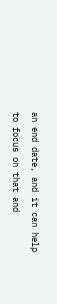an end date, and it can help to focus on that and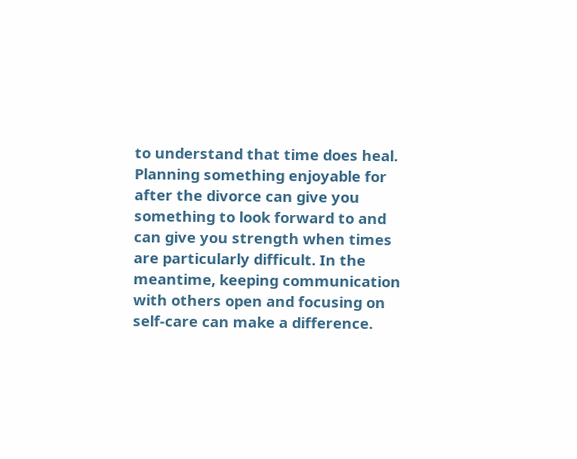to understand that time does heal. Planning something enjoyable for after the divorce can give you something to look forward to and can give you strength when times are particularly difficult. In the meantime, keeping communication with others open and focusing on self-care can make a difference.